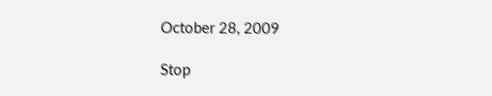October 28, 2009

Stop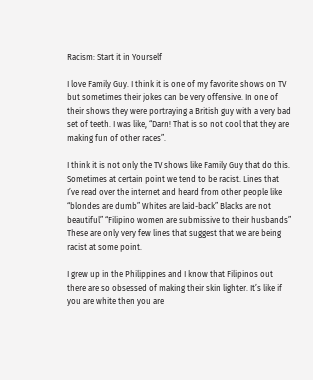Racism: Start it in Yourself

I love Family Guy. I think it is one of my favorite shows on TV but sometimes their jokes can be very offensive. In one of their shows they were portraying a British guy with a very bad set of teeth. I was like, “Darn! That is so not cool that they are making fun of other races”.

I think it is not only the TV shows like Family Guy that do this. Sometimes at certain point we tend to be racist. Lines that I’ve read over the internet and heard from other people like “blondes are dumb” Whites are laid-back” Blacks are not beautiful” “Filipino women are submissive to their husbands” These are only very few lines that suggest that we are being racist at some point.

I grew up in the Philippines and I know that Filipinos out there are so obsessed of making their skin lighter. It’s like if you are white then you are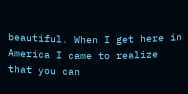beautiful. When I get here in America I came to realize that you can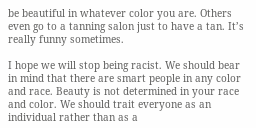be beautiful in whatever color you are. Others even go to a tanning salon just to have a tan. It’s really funny sometimes.

I hope we will stop being racist. We should bear in mind that there are smart people in any color and race. Beauty is not determined in your race and color. We should trait everyone as an individual rather than as a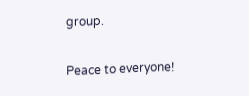group.

Peace to everyone!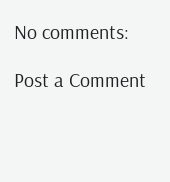No comments:

Post a Comment